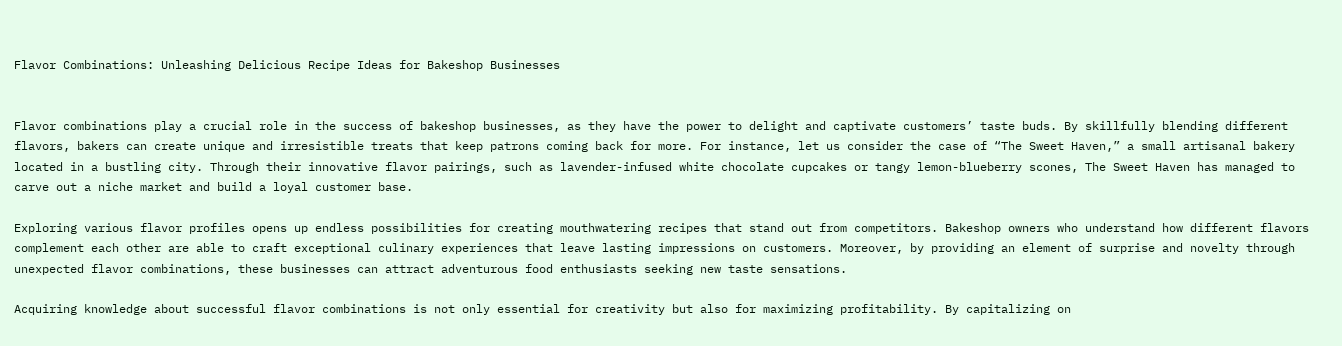Flavor Combinations: Unleashing Delicious Recipe Ideas for Bakeshop Businesses


Flavor combinations play a crucial role in the success of bakeshop businesses, as they have the power to delight and captivate customers’ taste buds. By skillfully blending different flavors, bakers can create unique and irresistible treats that keep patrons coming back for more. For instance, let us consider the case of “The Sweet Haven,” a small artisanal bakery located in a bustling city. Through their innovative flavor pairings, such as lavender-infused white chocolate cupcakes or tangy lemon-blueberry scones, The Sweet Haven has managed to carve out a niche market and build a loyal customer base.

Exploring various flavor profiles opens up endless possibilities for creating mouthwatering recipes that stand out from competitors. Bakeshop owners who understand how different flavors complement each other are able to craft exceptional culinary experiences that leave lasting impressions on customers. Moreover, by providing an element of surprise and novelty through unexpected flavor combinations, these businesses can attract adventurous food enthusiasts seeking new taste sensations.

Acquiring knowledge about successful flavor combinations is not only essential for creativity but also for maximizing profitability. By capitalizing on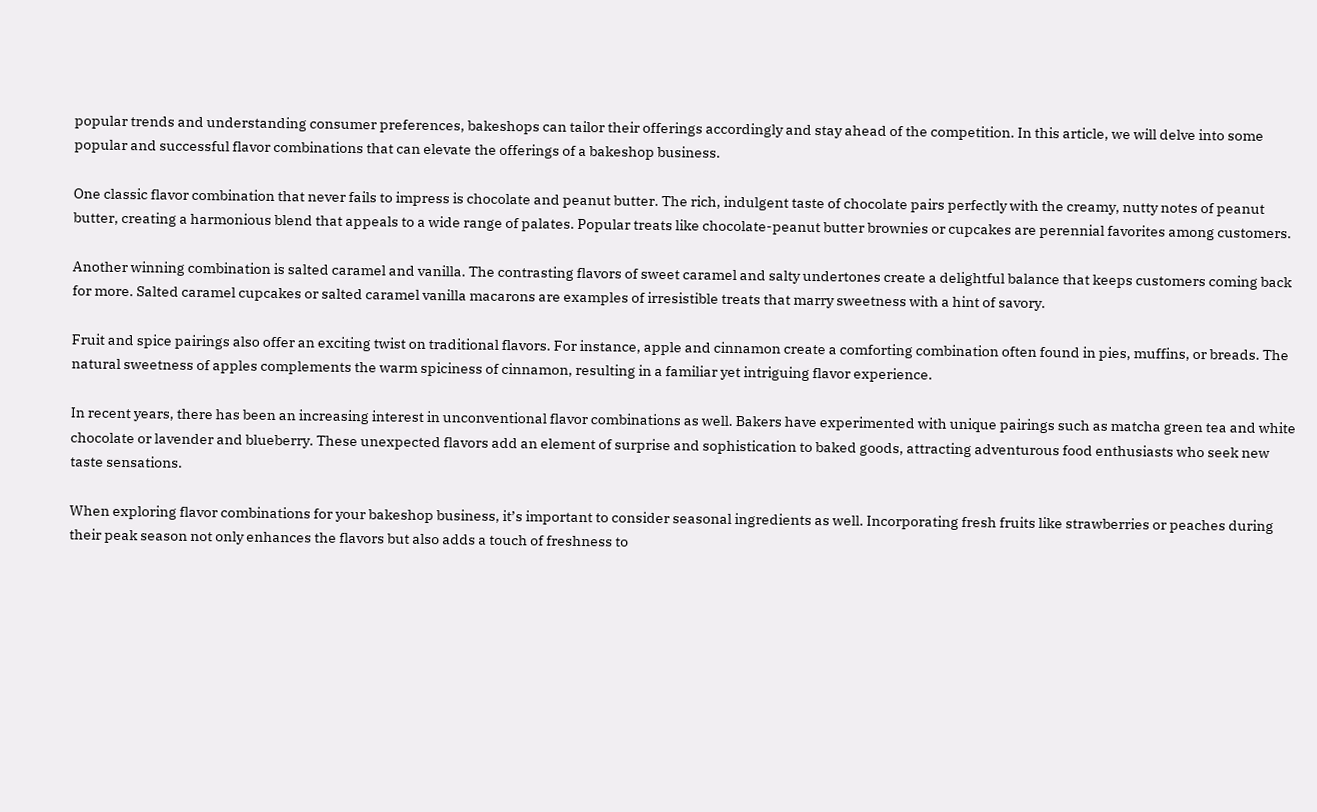popular trends and understanding consumer preferences, bakeshops can tailor their offerings accordingly and stay ahead of the competition. In this article, we will delve into some popular and successful flavor combinations that can elevate the offerings of a bakeshop business.

One classic flavor combination that never fails to impress is chocolate and peanut butter. The rich, indulgent taste of chocolate pairs perfectly with the creamy, nutty notes of peanut butter, creating a harmonious blend that appeals to a wide range of palates. Popular treats like chocolate-peanut butter brownies or cupcakes are perennial favorites among customers.

Another winning combination is salted caramel and vanilla. The contrasting flavors of sweet caramel and salty undertones create a delightful balance that keeps customers coming back for more. Salted caramel cupcakes or salted caramel vanilla macarons are examples of irresistible treats that marry sweetness with a hint of savory.

Fruit and spice pairings also offer an exciting twist on traditional flavors. For instance, apple and cinnamon create a comforting combination often found in pies, muffins, or breads. The natural sweetness of apples complements the warm spiciness of cinnamon, resulting in a familiar yet intriguing flavor experience.

In recent years, there has been an increasing interest in unconventional flavor combinations as well. Bakers have experimented with unique pairings such as matcha green tea and white chocolate or lavender and blueberry. These unexpected flavors add an element of surprise and sophistication to baked goods, attracting adventurous food enthusiasts who seek new taste sensations.

When exploring flavor combinations for your bakeshop business, it’s important to consider seasonal ingredients as well. Incorporating fresh fruits like strawberries or peaches during their peak season not only enhances the flavors but also adds a touch of freshness to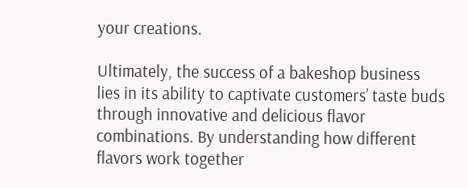your creations.

Ultimately, the success of a bakeshop business lies in its ability to captivate customers’ taste buds through innovative and delicious flavor combinations. By understanding how different flavors work together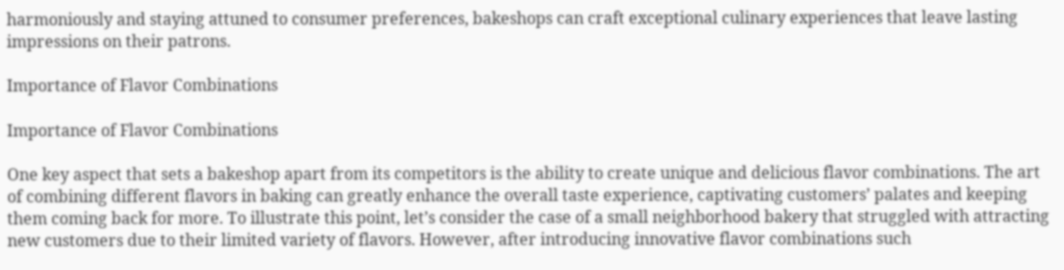harmoniously and staying attuned to consumer preferences, bakeshops can craft exceptional culinary experiences that leave lasting impressions on their patrons.

Importance of Flavor Combinations

Importance of Flavor Combinations

One key aspect that sets a bakeshop apart from its competitors is the ability to create unique and delicious flavor combinations. The art of combining different flavors in baking can greatly enhance the overall taste experience, captivating customers’ palates and keeping them coming back for more. To illustrate this point, let’s consider the case of a small neighborhood bakery that struggled with attracting new customers due to their limited variety of flavors. However, after introducing innovative flavor combinations such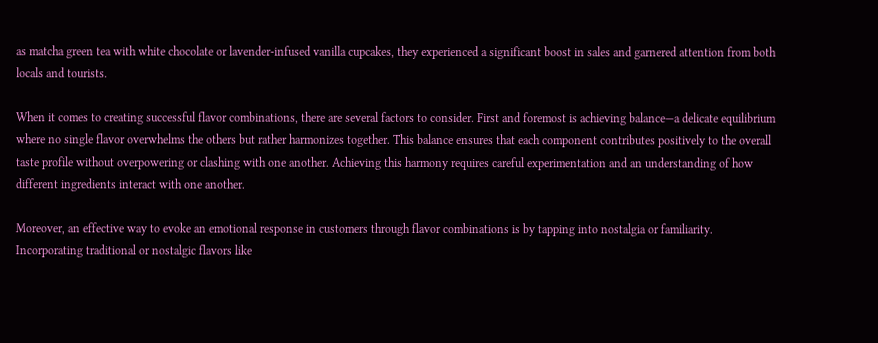as matcha green tea with white chocolate or lavender-infused vanilla cupcakes, they experienced a significant boost in sales and garnered attention from both locals and tourists.

When it comes to creating successful flavor combinations, there are several factors to consider. First and foremost is achieving balance—a delicate equilibrium where no single flavor overwhelms the others but rather harmonizes together. This balance ensures that each component contributes positively to the overall taste profile without overpowering or clashing with one another. Achieving this harmony requires careful experimentation and an understanding of how different ingredients interact with one another.

Moreover, an effective way to evoke an emotional response in customers through flavor combinations is by tapping into nostalgia or familiarity. Incorporating traditional or nostalgic flavors like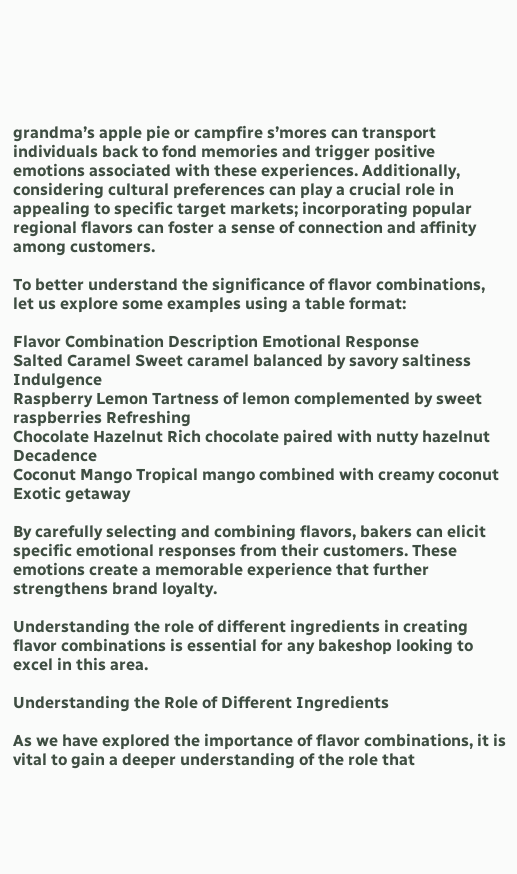grandma’s apple pie or campfire s’mores can transport individuals back to fond memories and trigger positive emotions associated with these experiences. Additionally, considering cultural preferences can play a crucial role in appealing to specific target markets; incorporating popular regional flavors can foster a sense of connection and affinity among customers.

To better understand the significance of flavor combinations, let us explore some examples using a table format:

Flavor Combination Description Emotional Response
Salted Caramel Sweet caramel balanced by savory saltiness Indulgence
Raspberry Lemon Tartness of lemon complemented by sweet raspberries Refreshing
Chocolate Hazelnut Rich chocolate paired with nutty hazelnut Decadence
Coconut Mango Tropical mango combined with creamy coconut Exotic getaway

By carefully selecting and combining flavors, bakers can elicit specific emotional responses from their customers. These emotions create a memorable experience that further strengthens brand loyalty.

Understanding the role of different ingredients in creating flavor combinations is essential for any bakeshop looking to excel in this area.

Understanding the Role of Different Ingredients

As we have explored the importance of flavor combinations, it is vital to gain a deeper understanding of the role that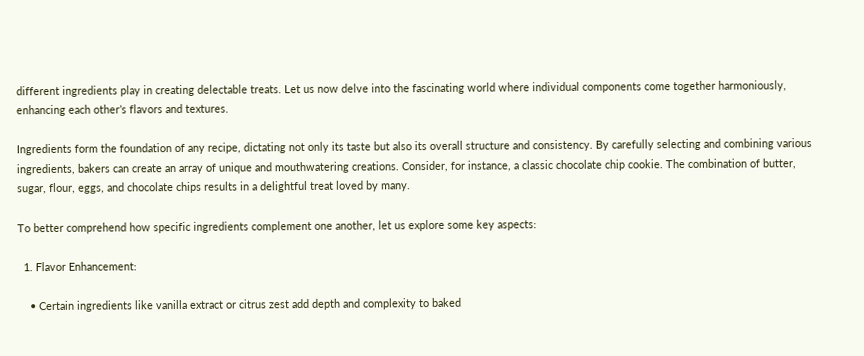different ingredients play in creating delectable treats. Let us now delve into the fascinating world where individual components come together harmoniously, enhancing each other’s flavors and textures.

Ingredients form the foundation of any recipe, dictating not only its taste but also its overall structure and consistency. By carefully selecting and combining various ingredients, bakers can create an array of unique and mouthwatering creations. Consider, for instance, a classic chocolate chip cookie. The combination of butter, sugar, flour, eggs, and chocolate chips results in a delightful treat loved by many.

To better comprehend how specific ingredients complement one another, let us explore some key aspects:

  1. Flavor Enhancement:

    • Certain ingredients like vanilla extract or citrus zest add depth and complexity to baked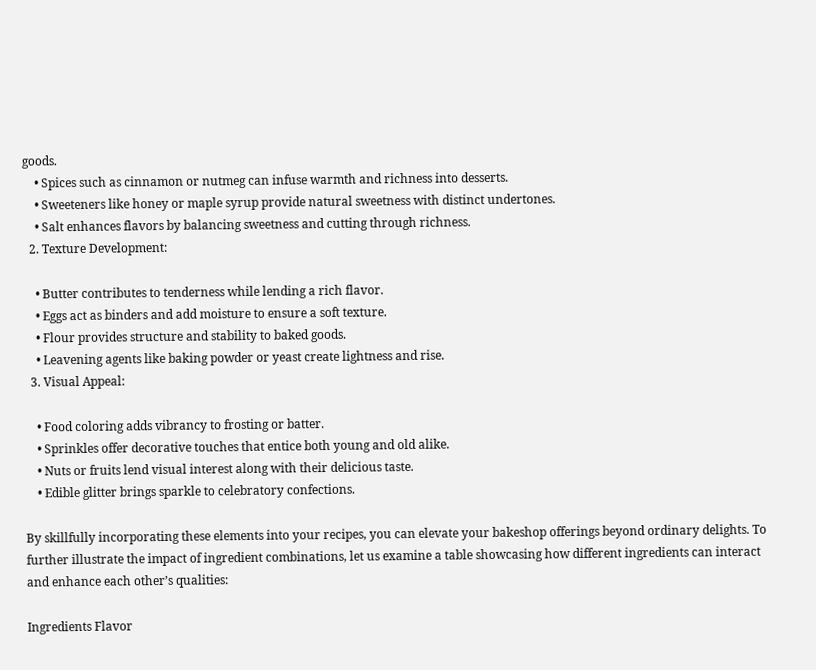goods.
    • Spices such as cinnamon or nutmeg can infuse warmth and richness into desserts.
    • Sweeteners like honey or maple syrup provide natural sweetness with distinct undertones.
    • Salt enhances flavors by balancing sweetness and cutting through richness.
  2. Texture Development:

    • Butter contributes to tenderness while lending a rich flavor.
    • Eggs act as binders and add moisture to ensure a soft texture.
    • Flour provides structure and stability to baked goods.
    • Leavening agents like baking powder or yeast create lightness and rise.
  3. Visual Appeal:

    • Food coloring adds vibrancy to frosting or batter.
    • Sprinkles offer decorative touches that entice both young and old alike.
    • Nuts or fruits lend visual interest along with their delicious taste.
    • Edible glitter brings sparkle to celebratory confections.

By skillfully incorporating these elements into your recipes, you can elevate your bakeshop offerings beyond ordinary delights. To further illustrate the impact of ingredient combinations, let us examine a table showcasing how different ingredients can interact and enhance each other’s qualities:

Ingredients Flavor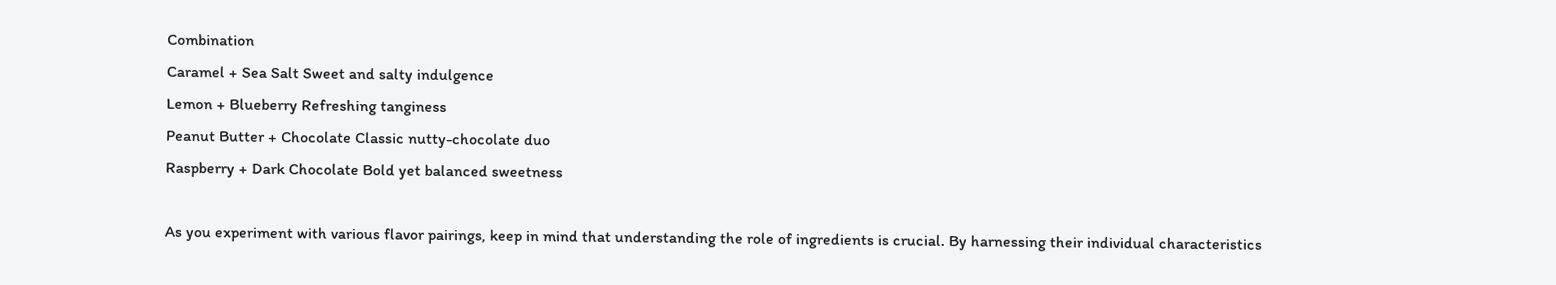Combination
Caramel + Sea Salt Sweet and salty indulgence
Lemon + Blueberry Refreshing tanginess
Peanut Butter + Chocolate Classic nutty-chocolate duo
Raspberry + Dark Chocolate Bold yet balanced sweetness

As you experiment with various flavor pairings, keep in mind that understanding the role of ingredients is crucial. By harnessing their individual characteristics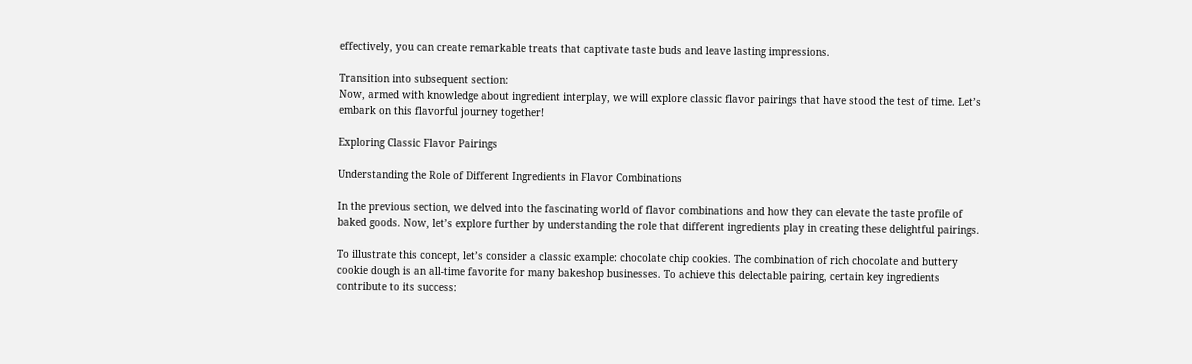effectively, you can create remarkable treats that captivate taste buds and leave lasting impressions.

Transition into subsequent section:
Now, armed with knowledge about ingredient interplay, we will explore classic flavor pairings that have stood the test of time. Let’s embark on this flavorful journey together!

Exploring Classic Flavor Pairings

Understanding the Role of Different Ingredients in Flavor Combinations

In the previous section, we delved into the fascinating world of flavor combinations and how they can elevate the taste profile of baked goods. Now, let’s explore further by understanding the role that different ingredients play in creating these delightful pairings.

To illustrate this concept, let’s consider a classic example: chocolate chip cookies. The combination of rich chocolate and buttery cookie dough is an all-time favorite for many bakeshop businesses. To achieve this delectable pairing, certain key ingredients contribute to its success: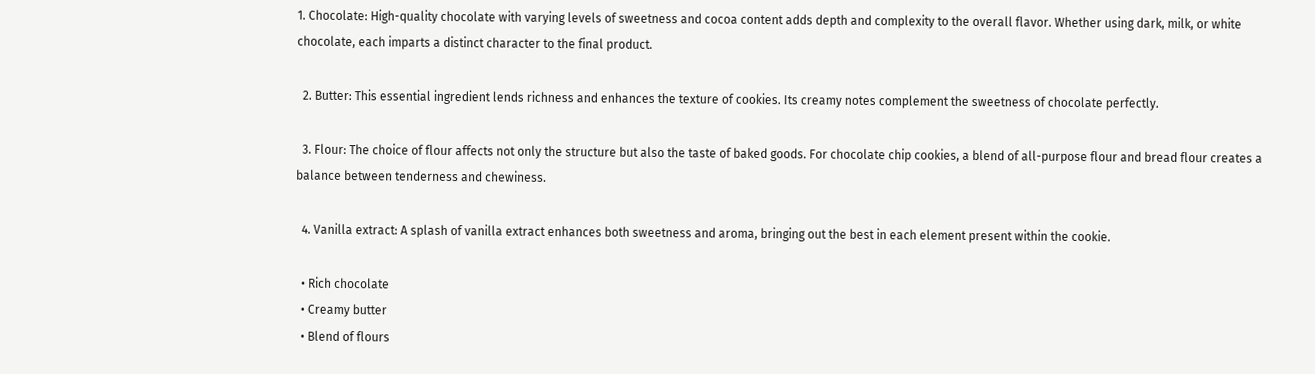1. Chocolate: High-quality chocolate with varying levels of sweetness and cocoa content adds depth and complexity to the overall flavor. Whether using dark, milk, or white chocolate, each imparts a distinct character to the final product.

  2. Butter: This essential ingredient lends richness and enhances the texture of cookies. Its creamy notes complement the sweetness of chocolate perfectly.

  3. Flour: The choice of flour affects not only the structure but also the taste of baked goods. For chocolate chip cookies, a blend of all-purpose flour and bread flour creates a balance between tenderness and chewiness.

  4. Vanilla extract: A splash of vanilla extract enhances both sweetness and aroma, bringing out the best in each element present within the cookie.

  • Rich chocolate
  • Creamy butter
  • Blend of flours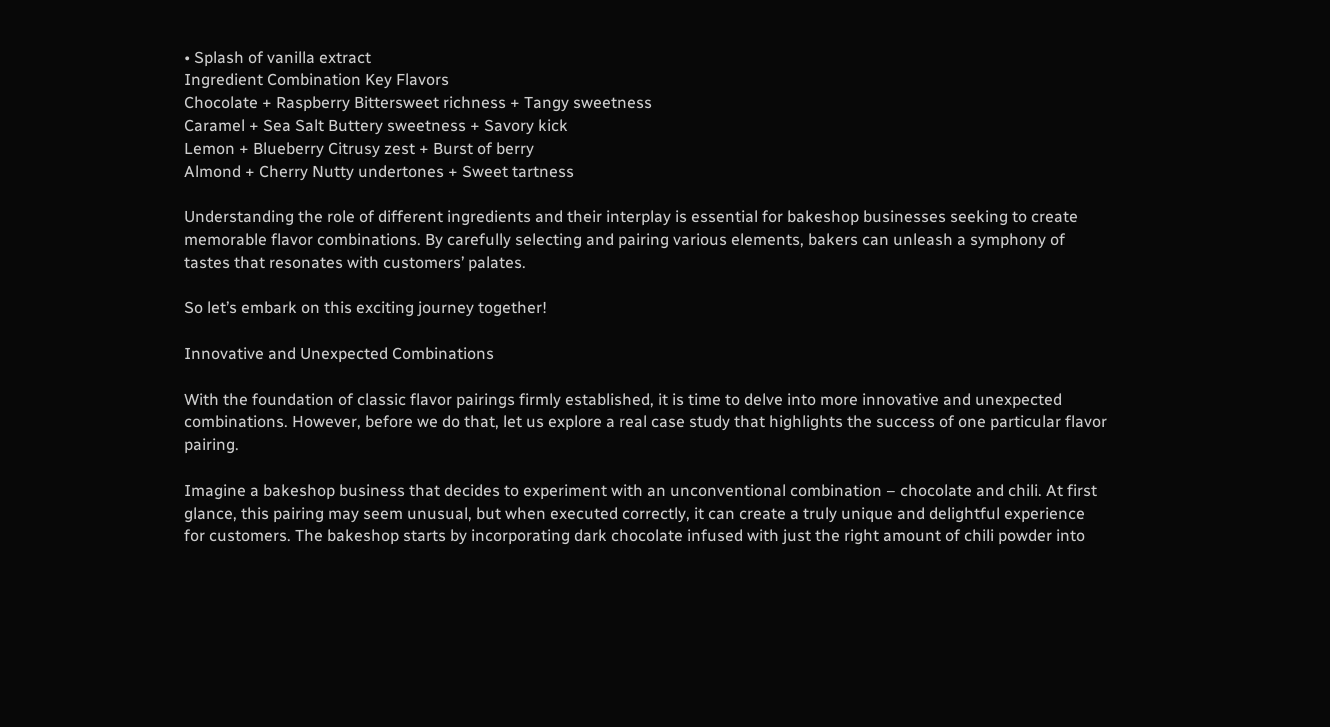• Splash of vanilla extract
Ingredient Combination Key Flavors
Chocolate + Raspberry Bittersweet richness + Tangy sweetness
Caramel + Sea Salt Buttery sweetness + Savory kick
Lemon + Blueberry Citrusy zest + Burst of berry
Almond + Cherry Nutty undertones + Sweet tartness

Understanding the role of different ingredients and their interplay is essential for bakeshop businesses seeking to create memorable flavor combinations. By carefully selecting and pairing various elements, bakers can unleash a symphony of tastes that resonates with customers’ palates.

So let’s embark on this exciting journey together!

Innovative and Unexpected Combinations

With the foundation of classic flavor pairings firmly established, it is time to delve into more innovative and unexpected combinations. However, before we do that, let us explore a real case study that highlights the success of one particular flavor pairing.

Imagine a bakeshop business that decides to experiment with an unconventional combination – chocolate and chili. At first glance, this pairing may seem unusual, but when executed correctly, it can create a truly unique and delightful experience for customers. The bakeshop starts by incorporating dark chocolate infused with just the right amount of chili powder into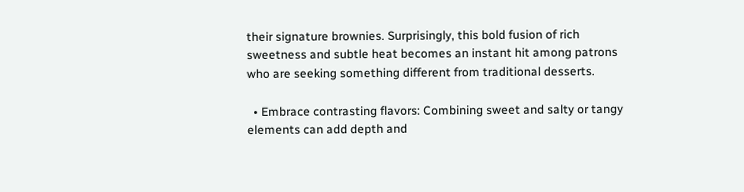their signature brownies. Surprisingly, this bold fusion of rich sweetness and subtle heat becomes an instant hit among patrons who are seeking something different from traditional desserts.

  • Embrace contrasting flavors: Combining sweet and salty or tangy elements can add depth and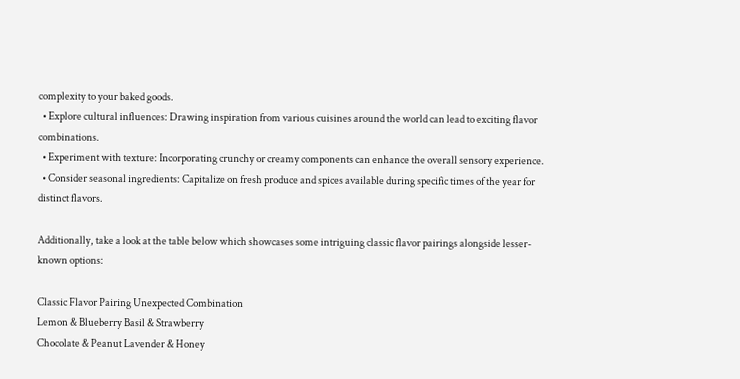complexity to your baked goods.
  • Explore cultural influences: Drawing inspiration from various cuisines around the world can lead to exciting flavor combinations.
  • Experiment with texture: Incorporating crunchy or creamy components can enhance the overall sensory experience.
  • Consider seasonal ingredients: Capitalize on fresh produce and spices available during specific times of the year for distinct flavors.

Additionally, take a look at the table below which showcases some intriguing classic flavor pairings alongside lesser-known options:

Classic Flavor Pairing Unexpected Combination
Lemon & Blueberry Basil & Strawberry
Chocolate & Peanut Lavender & Honey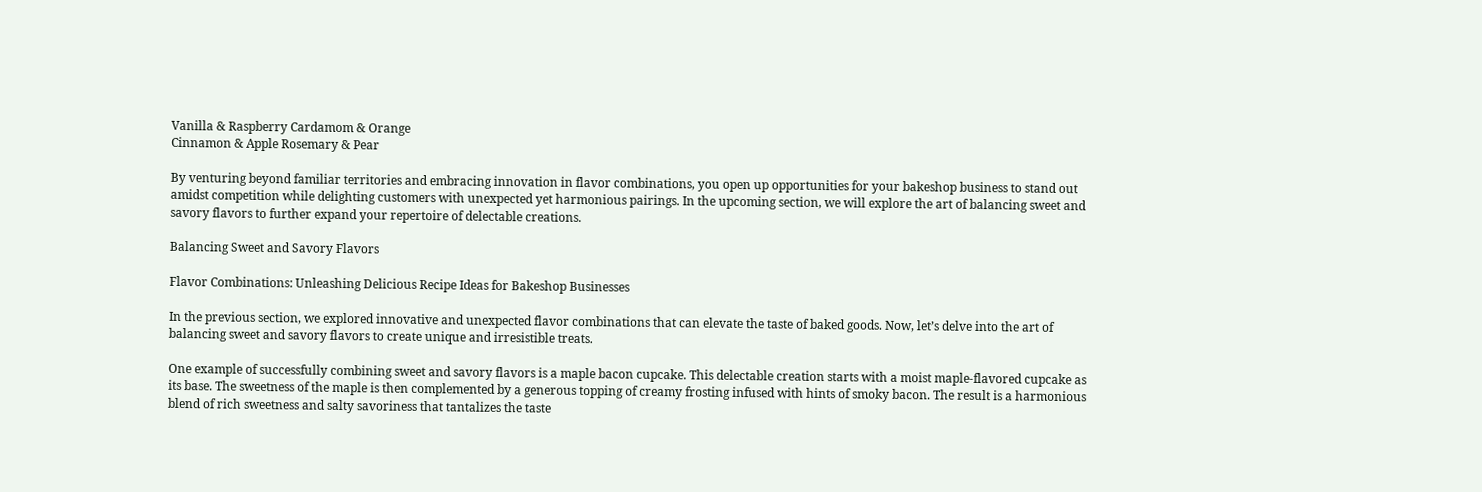Vanilla & Raspberry Cardamom & Orange
Cinnamon & Apple Rosemary & Pear

By venturing beyond familiar territories and embracing innovation in flavor combinations, you open up opportunities for your bakeshop business to stand out amidst competition while delighting customers with unexpected yet harmonious pairings. In the upcoming section, we will explore the art of balancing sweet and savory flavors to further expand your repertoire of delectable creations.

Balancing Sweet and Savory Flavors

Flavor Combinations: Unleashing Delicious Recipe Ideas for Bakeshop Businesses

In the previous section, we explored innovative and unexpected flavor combinations that can elevate the taste of baked goods. Now, let’s delve into the art of balancing sweet and savory flavors to create unique and irresistible treats.

One example of successfully combining sweet and savory flavors is a maple bacon cupcake. This delectable creation starts with a moist maple-flavored cupcake as its base. The sweetness of the maple is then complemented by a generous topping of creamy frosting infused with hints of smoky bacon. The result is a harmonious blend of rich sweetness and salty savoriness that tantalizes the taste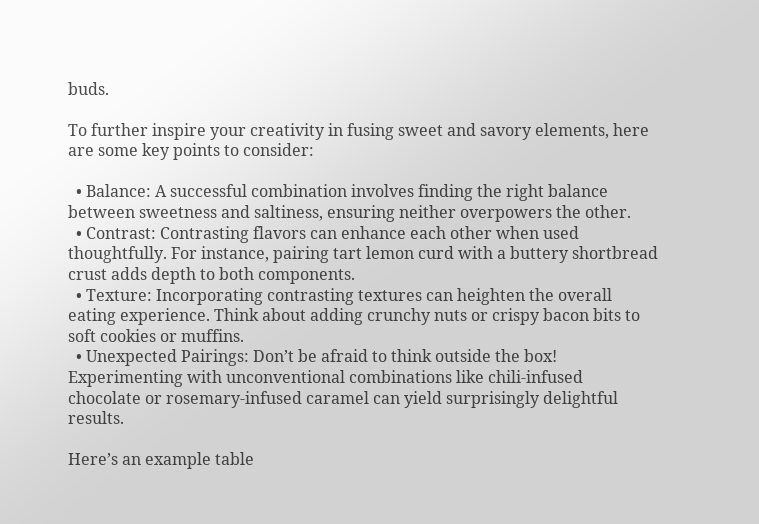buds.

To further inspire your creativity in fusing sweet and savory elements, here are some key points to consider:

  • Balance: A successful combination involves finding the right balance between sweetness and saltiness, ensuring neither overpowers the other.
  • Contrast: Contrasting flavors can enhance each other when used thoughtfully. For instance, pairing tart lemon curd with a buttery shortbread crust adds depth to both components.
  • Texture: Incorporating contrasting textures can heighten the overall eating experience. Think about adding crunchy nuts or crispy bacon bits to soft cookies or muffins.
  • Unexpected Pairings: Don’t be afraid to think outside the box! Experimenting with unconventional combinations like chili-infused chocolate or rosemary-infused caramel can yield surprisingly delightful results.

Here’s an example table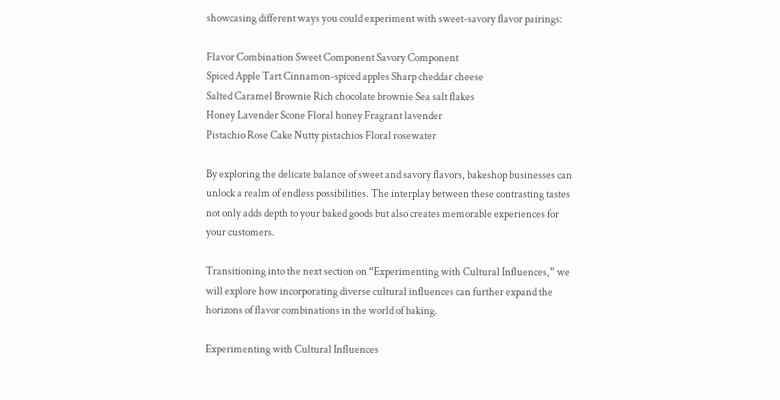showcasing different ways you could experiment with sweet-savory flavor pairings:

Flavor Combination Sweet Component Savory Component
Spiced Apple Tart Cinnamon-spiced apples Sharp cheddar cheese
Salted Caramel Brownie Rich chocolate brownie Sea salt flakes
Honey Lavender Scone Floral honey Fragrant lavender
Pistachio Rose Cake Nutty pistachios Floral rosewater

By exploring the delicate balance of sweet and savory flavors, bakeshop businesses can unlock a realm of endless possibilities. The interplay between these contrasting tastes not only adds depth to your baked goods but also creates memorable experiences for your customers.

Transitioning into the next section on “Experimenting with Cultural Influences,” we will explore how incorporating diverse cultural influences can further expand the horizons of flavor combinations in the world of baking.

Experimenting with Cultural Influences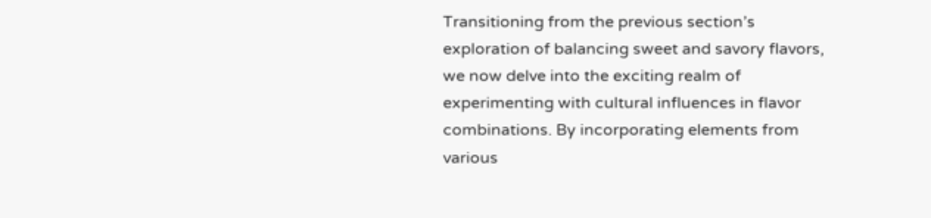Transitioning from the previous section’s exploration of balancing sweet and savory flavors, we now delve into the exciting realm of experimenting with cultural influences in flavor combinations. By incorporating elements from various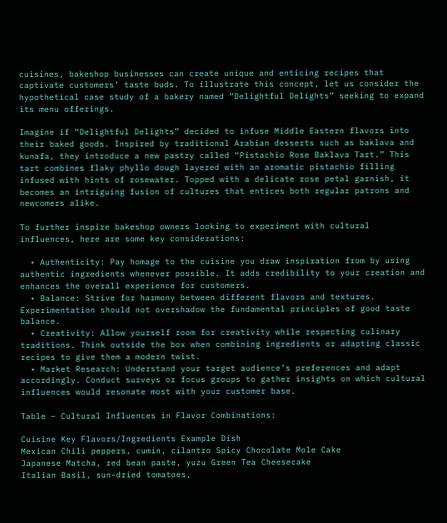cuisines, bakeshop businesses can create unique and enticing recipes that captivate customers’ taste buds. To illustrate this concept, let us consider the hypothetical case study of a bakery named “Delightful Delights” seeking to expand its menu offerings.

Imagine if “Delightful Delights” decided to infuse Middle Eastern flavors into their baked goods. Inspired by traditional Arabian desserts such as baklava and kunafa, they introduce a new pastry called “Pistachio Rose Baklava Tart.” This tart combines flaky phyllo dough layered with an aromatic pistachio filling infused with hints of rosewater. Topped with a delicate rose petal garnish, it becomes an intriguing fusion of cultures that entices both regular patrons and newcomers alike.

To further inspire bakeshop owners looking to experiment with cultural influences, here are some key considerations:

  • Authenticity: Pay homage to the cuisine you draw inspiration from by using authentic ingredients whenever possible. It adds credibility to your creation and enhances the overall experience for customers.
  • Balance: Strive for harmony between different flavors and textures. Experimentation should not overshadow the fundamental principles of good taste balance.
  • Creativity: Allow yourself room for creativity while respecting culinary traditions. Think outside the box when combining ingredients or adapting classic recipes to give them a modern twist.
  • Market Research: Understand your target audience’s preferences and adapt accordingly. Conduct surveys or focus groups to gather insights on which cultural influences would resonate most with your customer base.

Table – Cultural Influences in Flavor Combinations:

Cuisine Key Flavors/Ingredients Example Dish
Mexican Chili peppers, cumin, cilantro Spicy Chocolate Mole Cake
Japanese Matcha, red bean paste, yuzu Green Tea Cheesecake
Italian Basil, sun-dried tomatoes,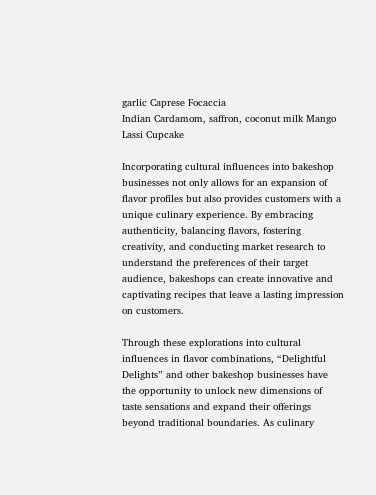garlic Caprese Focaccia
Indian Cardamom, saffron, coconut milk Mango Lassi Cupcake

Incorporating cultural influences into bakeshop businesses not only allows for an expansion of flavor profiles but also provides customers with a unique culinary experience. By embracing authenticity, balancing flavors, fostering creativity, and conducting market research to understand the preferences of their target audience, bakeshops can create innovative and captivating recipes that leave a lasting impression on customers.

Through these explorations into cultural influences in flavor combinations, “Delightful Delights” and other bakeshop businesses have the opportunity to unlock new dimensions of taste sensations and expand their offerings beyond traditional boundaries. As culinary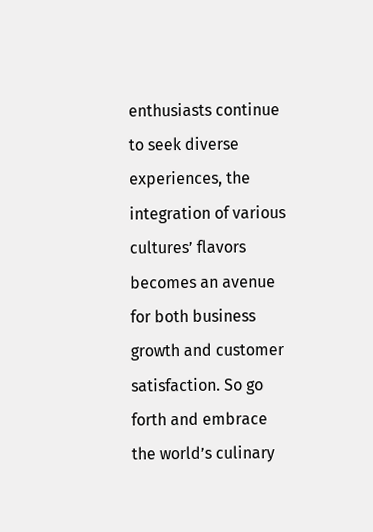enthusiasts continue to seek diverse experiences, the integration of various cultures’ flavors becomes an avenue for both business growth and customer satisfaction. So go forth and embrace the world’s culinary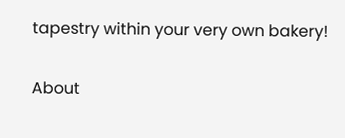tapestry within your very own bakery!


About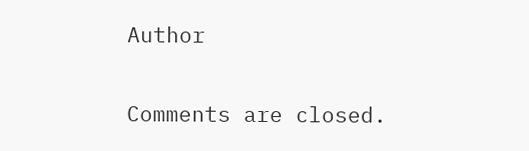Author

Comments are closed.